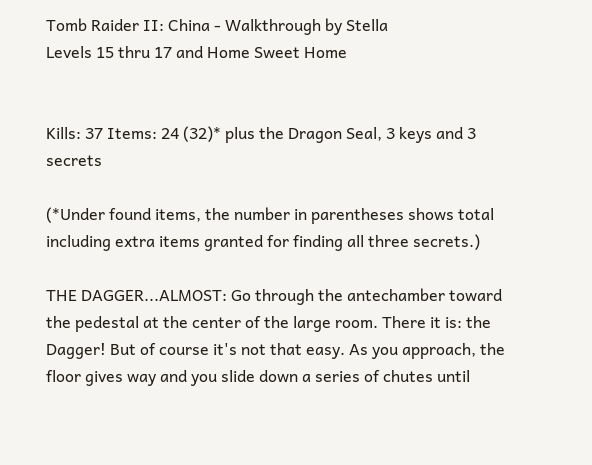Tomb Raider II: China - Walkthrough by Stella
Levels 15 thru 17 and Home Sweet Home


Kills: 37 Items: 24 (32)* plus the Dragon Seal, 3 keys and 3 secrets

(*Under found items, the number in parentheses shows total including extra items granted for finding all three secrets.)

THE DAGGER...ALMOST: Go through the antechamber toward the pedestal at the center of the large room. There it is: the Dagger! But of course it's not that easy. As you approach, the floor gives way and you slide down a series of chutes until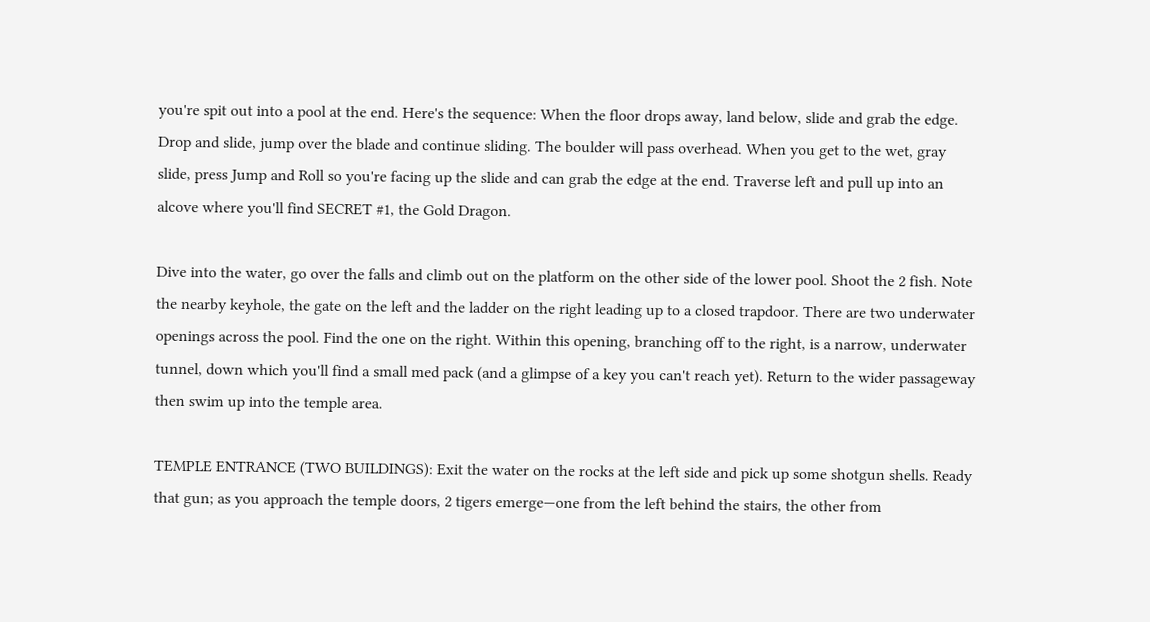you're spit out into a pool at the end. Here's the sequence: When the floor drops away, land below, slide and grab the edge. Drop and slide, jump over the blade and continue sliding. The boulder will pass overhead. When you get to the wet, gray slide, press Jump and Roll so you're facing up the slide and can grab the edge at the end. Traverse left and pull up into an alcove where you'll find SECRET #1, the Gold Dragon.

Dive into the water, go over the falls and climb out on the platform on the other side of the lower pool. Shoot the 2 fish. Note the nearby keyhole, the gate on the left and the ladder on the right leading up to a closed trapdoor. There are two underwater openings across the pool. Find the one on the right. Within this opening, branching off to the right, is a narrow, underwater tunnel, down which you'll find a small med pack (and a glimpse of a key you can't reach yet). Return to the wider passageway then swim up into the temple area.

TEMPLE ENTRANCE (TWO BUILDINGS): Exit the water on the rocks at the left side and pick up some shotgun shells. Ready that gun; as you approach the temple doors, 2 tigers emerge—one from the left behind the stairs, the other from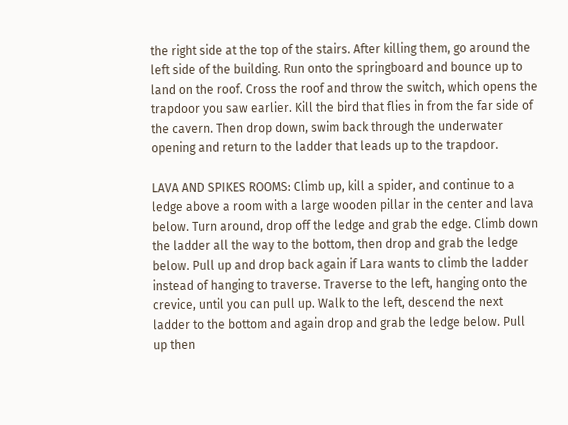the right side at the top of the stairs. After killing them, go around the left side of the building. Run onto the springboard and bounce up to land on the roof. Cross the roof and throw the switch, which opens the trapdoor you saw earlier. Kill the bird that flies in from the far side of the cavern. Then drop down, swim back through the underwater opening and return to the ladder that leads up to the trapdoor.

LAVA AND SPIKES ROOMS: Climb up, kill a spider, and continue to a ledge above a room with a large wooden pillar in the center and lava below. Turn around, drop off the ledge and grab the edge. Climb down the ladder all the way to the bottom, then drop and grab the ledge below. Pull up and drop back again if Lara wants to climb the ladder instead of hanging to traverse. Traverse to the left, hanging onto the crevice, until you can pull up. Walk to the left, descend the next ladder to the bottom and again drop and grab the ledge below. Pull up then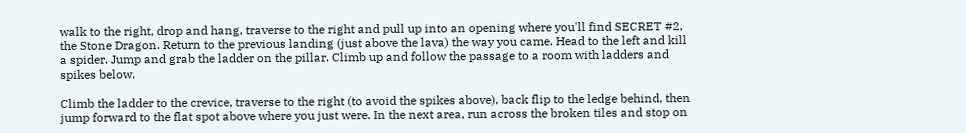walk to the right, drop and hang, traverse to the right and pull up into an opening where you'll find SECRET #2, the Stone Dragon. Return to the previous landing (just above the lava) the way you came. Head to the left and kill a spider. Jump and grab the ladder on the pillar. Climb up and follow the passage to a room with ladders and spikes below.

Climb the ladder to the crevice, traverse to the right (to avoid the spikes above), back flip to the ledge behind, then jump forward to the flat spot above where you just were. In the next area, run across the broken tiles and stop on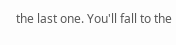the last one. You'll fall to the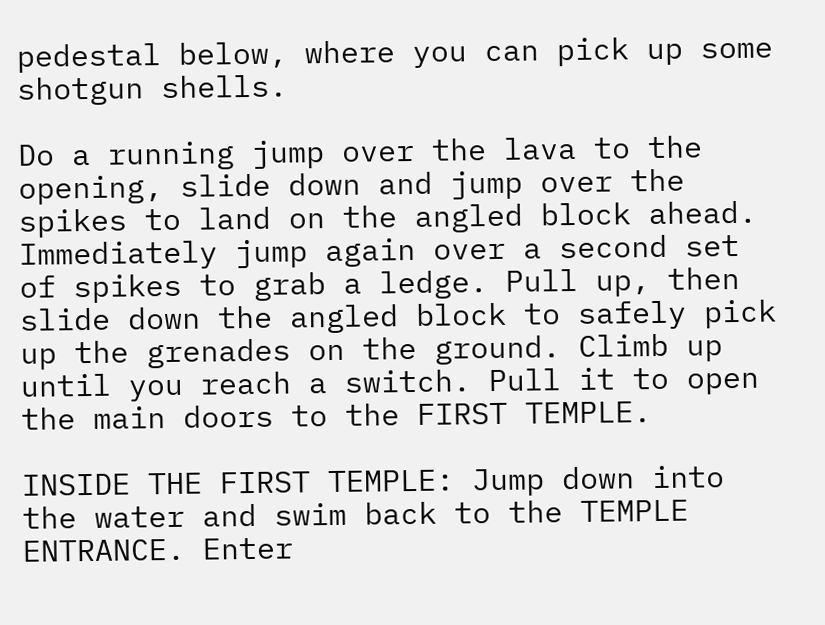pedestal below, where you can pick up some shotgun shells.

Do a running jump over the lava to the opening, slide down and jump over the spikes to land on the angled block ahead. Immediately jump again over a second set of spikes to grab a ledge. Pull up, then slide down the angled block to safely pick up the grenades on the ground. Climb up until you reach a switch. Pull it to open the main doors to the FIRST TEMPLE.

INSIDE THE FIRST TEMPLE: Jump down into the water and swim back to the TEMPLE ENTRANCE. Enter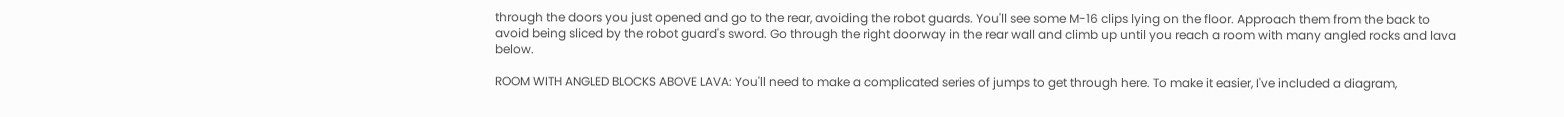through the doors you just opened and go to the rear, avoiding the robot guards. You'll see some M-16 clips lying on the floor. Approach them from the back to avoid being sliced by the robot guard's sword. Go through the right doorway in the rear wall and climb up until you reach a room with many angled rocks and lava below.

ROOM WITH ANGLED BLOCKS ABOVE LAVA: You'll need to make a complicated series of jumps to get through here. To make it easier, I've included a diagram,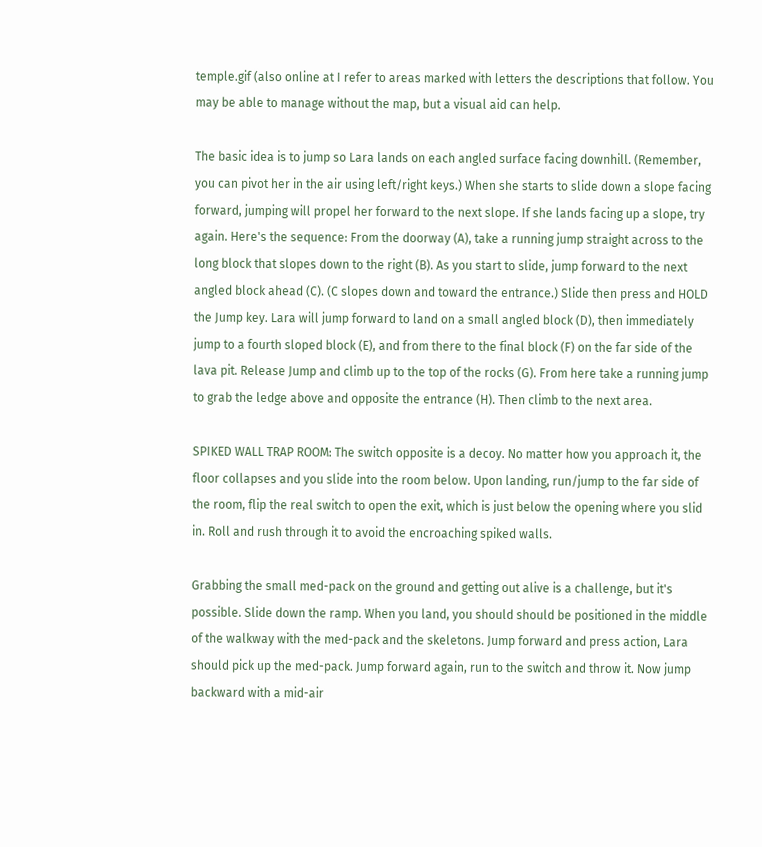temple.gif (also online at I refer to areas marked with letters the descriptions that follow. You may be able to manage without the map, but a visual aid can help.

The basic idea is to jump so Lara lands on each angled surface facing downhill. (Remember, you can pivot her in the air using left/right keys.) When she starts to slide down a slope facing forward, jumping will propel her forward to the next slope. If she lands facing up a slope, try again. Here's the sequence: From the doorway (A), take a running jump straight across to the long block that slopes down to the right (B). As you start to slide, jump forward to the next angled block ahead (C). (C slopes down and toward the entrance.) Slide then press and HOLD the Jump key. Lara will jump forward to land on a small angled block (D), then immediately jump to a fourth sloped block (E), and from there to the final block (F) on the far side of the lava pit. Release Jump and climb up to the top of the rocks (G). From here take a running jump to grab the ledge above and opposite the entrance (H). Then climb to the next area.

SPIKED WALL TRAP ROOM: The switch opposite is a decoy. No matter how you approach it, the floor collapses and you slide into the room below. Upon landing, run/jump to the far side of the room, flip the real switch to open the exit, which is just below the opening where you slid in. Roll and rush through it to avoid the encroaching spiked walls.

Grabbing the small med-pack on the ground and getting out alive is a challenge, but it's possible. Slide down the ramp. When you land, you should should be positioned in the middle of the walkway with the med-pack and the skeletons. Jump forward and press action, Lara should pick up the med-pack. Jump forward again, run to the switch and throw it. Now jump backward with a mid-air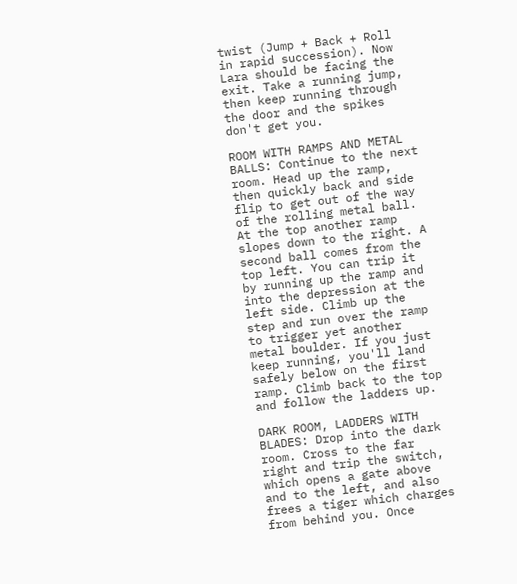twist (Jump + Back + Roll in rapid succession). Now Lara should be facing the exit. Take a running jump, then keep running through the door and the spikes don't get you.

ROOM WITH RAMPS AND METAL BALLS: Continue to the next room. Head up the ramp, then quickly back and side flip to get out of the way of the rolling metal ball. At the top another ramp slopes down to the right. A second ball comes from the top left. You can trip it by running up the ramp and into the depression at the left side. Climb up the step and run over the ramp to trigger yet another metal boulder. If you just keep running, you'll land safely below on the first ramp. Climb back to the top and follow the ladders up.

DARK ROOM, LADDERS WITH BLADES: Drop into the dark room. Cross to the far right and trip the switch, which opens a gate above and to the left, and also frees a tiger which charges from behind you. Once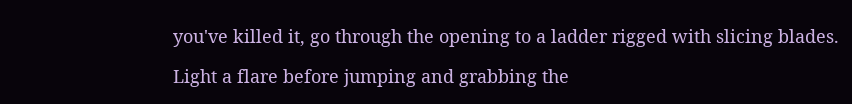you've killed it, go through the opening to a ladder rigged with slicing blades.

Light a flare before jumping and grabbing the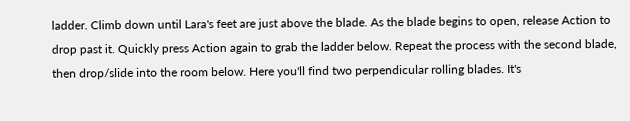ladder. Climb down until Lara's feet are just above the blade. As the blade begins to open, release Action to drop past it. Quickly press Action again to grab the ladder below. Repeat the process with the second blade, then drop/slide into the room below. Here you'll find two perpendicular rolling blades. It's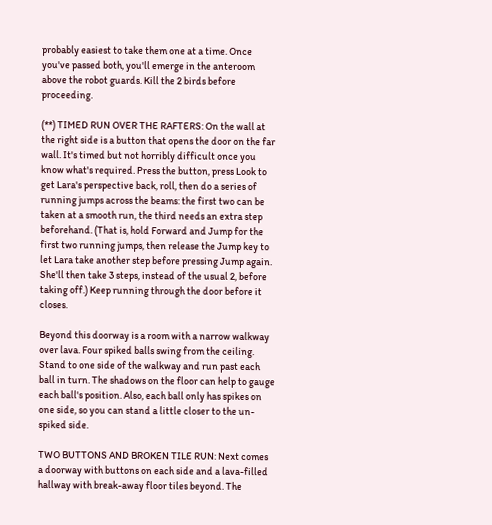probably easiest to take them one at a time. Once you've passed both, you'll emerge in the anteroom above the robot guards. Kill the 2 birds before proceeding.

(**) TIMED RUN OVER THE RAFTERS: On the wall at the right side is a button that opens the door on the far wall. It's timed but not horribly difficult once you know what's required. Press the button, press Look to get Lara's perspective back, roll, then do a series of running jumps across the beams: the first two can be taken at a smooth run, the third needs an extra step beforehand. (That is, hold Forward and Jump for the first two running jumps, then release the Jump key to let Lara take another step before pressing Jump again. She'll then take 3 steps, instead of the usual 2, before taking off.) Keep running through the door before it closes.

Beyond this doorway is a room with a narrow walkway over lava. Four spiked balls swing from the ceiling. Stand to one side of the walkway and run past each ball in turn. The shadows on the floor can help to gauge each ball's position. Also, each ball only has spikes on one side, so you can stand a little closer to the un-spiked side.

TWO BUTTONS AND BROKEN TILE RUN: Next comes a doorway with buttons on each side and a lava-filled hallway with break-away floor tiles beyond. The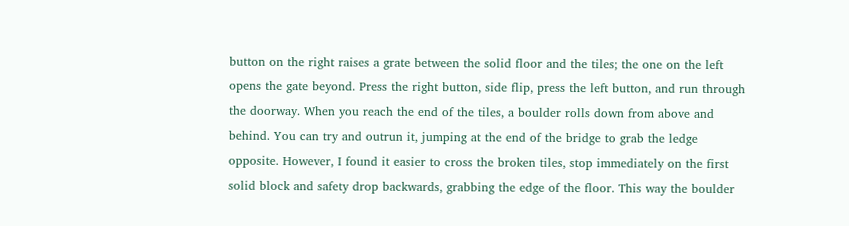button on the right raises a grate between the solid floor and the tiles; the one on the left opens the gate beyond. Press the right button, side flip, press the left button, and run through the doorway. When you reach the end of the tiles, a boulder rolls down from above and behind. You can try and outrun it, jumping at the end of the bridge to grab the ledge opposite. However, I found it easier to cross the broken tiles, stop immediately on the first solid block and safety drop backwards, grabbing the edge of the floor. This way the boulder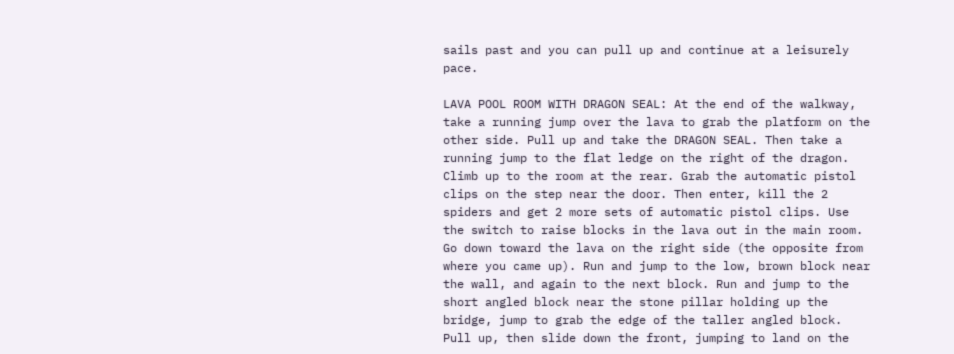sails past and you can pull up and continue at a leisurely pace.

LAVA POOL ROOM WITH DRAGON SEAL: At the end of the walkway, take a running jump over the lava to grab the platform on the other side. Pull up and take the DRAGON SEAL. Then take a running jump to the flat ledge on the right of the dragon. Climb up to the room at the rear. Grab the automatic pistol clips on the step near the door. Then enter, kill the 2 spiders and get 2 more sets of automatic pistol clips. Use the switch to raise blocks in the lava out in the main room. Go down toward the lava on the right side (the opposite from where you came up). Run and jump to the low, brown block near the wall, and again to the next block. Run and jump to the short angled block near the stone pillar holding up the bridge, jump to grab the edge of the taller angled block. Pull up, then slide down the front, jumping to land on the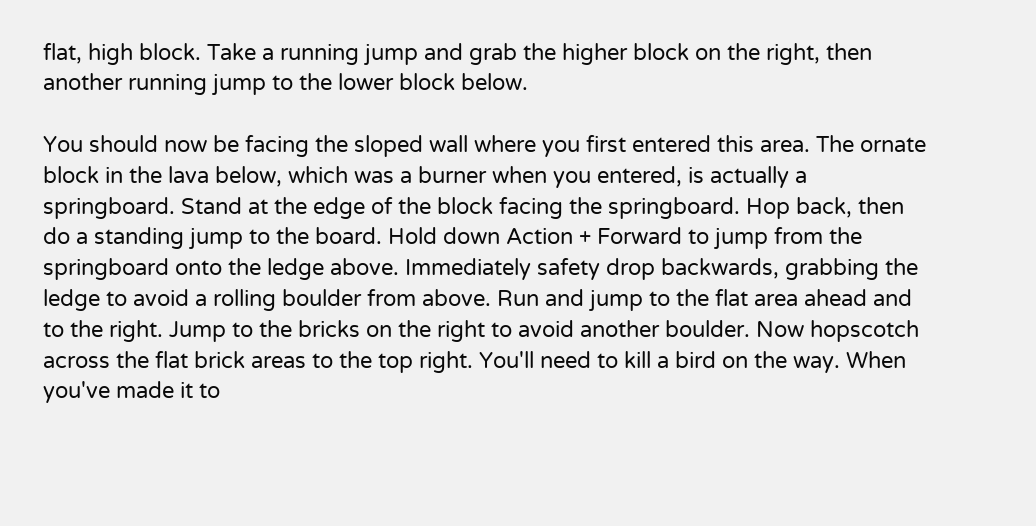flat, high block. Take a running jump and grab the higher block on the right, then another running jump to the lower block below.

You should now be facing the sloped wall where you first entered this area. The ornate block in the lava below, which was a burner when you entered, is actually a springboard. Stand at the edge of the block facing the springboard. Hop back, then do a standing jump to the board. Hold down Action + Forward to jump from the springboard onto the ledge above. Immediately safety drop backwards, grabbing the ledge to avoid a rolling boulder from above. Run and jump to the flat area ahead and to the right. Jump to the bricks on the right to avoid another boulder. Now hopscotch across the flat brick areas to the top right. You'll need to kill a bird on the way. When you've made it to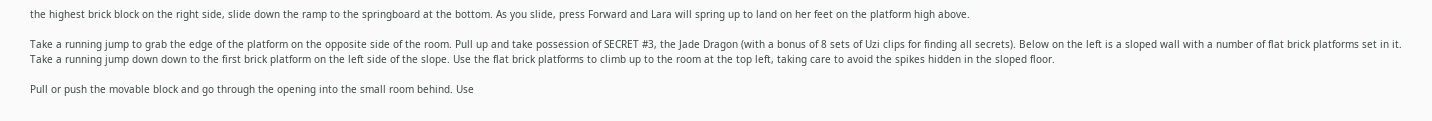the highest brick block on the right side, slide down the ramp to the springboard at the bottom. As you slide, press Forward and Lara will spring up to land on her feet on the platform high above.

Take a running jump to grab the edge of the platform on the opposite side of the room. Pull up and take possession of SECRET #3, the Jade Dragon (with a bonus of 8 sets of Uzi clips for finding all secrets). Below on the left is a sloped wall with a number of flat brick platforms set in it. Take a running jump down down to the first brick platform on the left side of the slope. Use the flat brick platforms to climb up to the room at the top left, taking care to avoid the spikes hidden in the sloped floor.

Pull or push the movable block and go through the opening into the small room behind. Use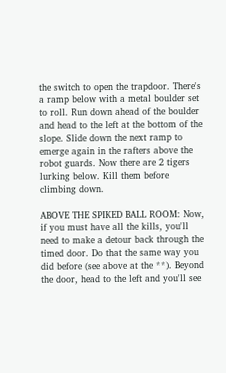the switch to open the trapdoor. There's a ramp below with a metal boulder set to roll. Run down ahead of the boulder and head to the left at the bottom of the slope. Slide down the next ramp to emerge again in the rafters above the robot guards. Now there are 2 tigers lurking below. Kill them before climbing down.

ABOVE THE SPIKED BALL ROOM: Now, if you must have all the kills, you'll need to make a detour back through the timed door. Do that the same way you did before (see above at the **). Beyond the door, head to the left and you'll see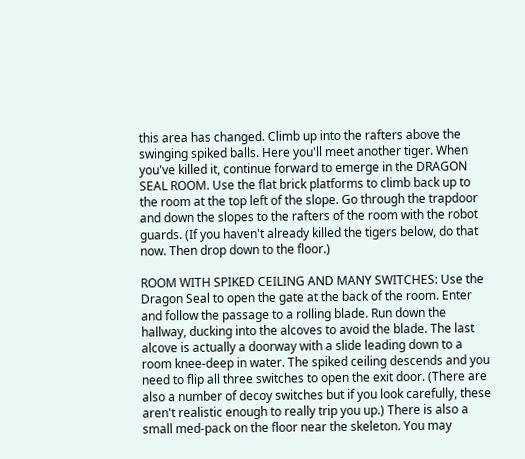this area has changed. Climb up into the rafters above the swinging spiked balls. Here you'll meet another tiger. When you've killed it, continue forward to emerge in the DRAGON SEAL ROOM. Use the flat brick platforms to climb back up to the room at the top left of the slope. Go through the trapdoor and down the slopes to the rafters of the room with the robot guards. (If you haven't already killed the tigers below, do that now. Then drop down to the floor.)

ROOM WITH SPIKED CEILING AND MANY SWITCHES: Use the Dragon Seal to open the gate at the back of the room. Enter and follow the passage to a rolling blade. Run down the hallway, ducking into the alcoves to avoid the blade. The last alcove is actually a doorway with a slide leading down to a room knee-deep in water. The spiked ceiling descends and you need to flip all three switches to open the exit door. (There are also a number of decoy switches but if you look carefully, these aren't realistic enough to really trip you up.) There is also a small med-pack on the floor near the skeleton. You may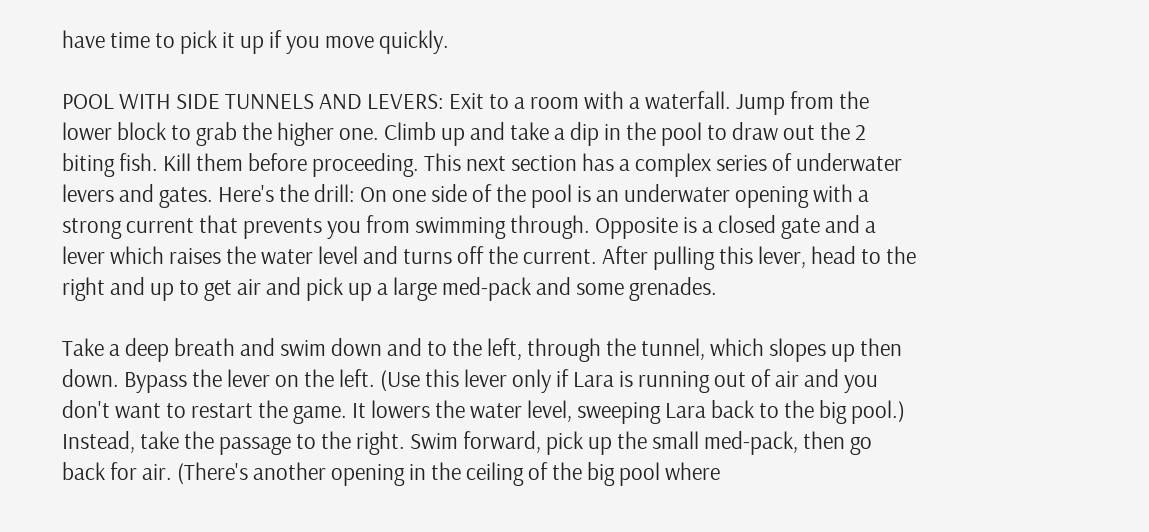have time to pick it up if you move quickly.

POOL WITH SIDE TUNNELS AND LEVERS: Exit to a room with a waterfall. Jump from the lower block to grab the higher one. Climb up and take a dip in the pool to draw out the 2 biting fish. Kill them before proceeding. This next section has a complex series of underwater levers and gates. Here's the drill: On one side of the pool is an underwater opening with a strong current that prevents you from swimming through. Opposite is a closed gate and a lever which raises the water level and turns off the current. After pulling this lever, head to the right and up to get air and pick up a large med-pack and some grenades.

Take a deep breath and swim down and to the left, through the tunnel, which slopes up then down. Bypass the lever on the left. (Use this lever only if Lara is running out of air and you don't want to restart the game. It lowers the water level, sweeping Lara back to the big pool.) Instead, take the passage to the right. Swim forward, pick up the small med-pack, then go back for air. (There's another opening in the ceiling of the big pool where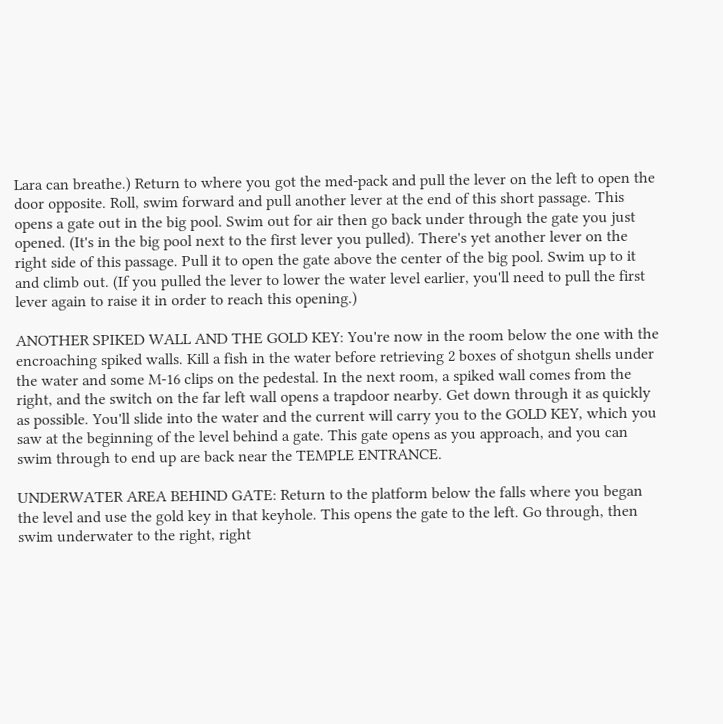Lara can breathe.) Return to where you got the med-pack and pull the lever on the left to open the door opposite. Roll, swim forward and pull another lever at the end of this short passage. This opens a gate out in the big pool. Swim out for air then go back under through the gate you just opened. (It's in the big pool next to the first lever you pulled). There's yet another lever on the right side of this passage. Pull it to open the gate above the center of the big pool. Swim up to it and climb out. (If you pulled the lever to lower the water level earlier, you'll need to pull the first lever again to raise it in order to reach this opening.)

ANOTHER SPIKED WALL AND THE GOLD KEY: You're now in the room below the one with the encroaching spiked walls. Kill a fish in the water before retrieving 2 boxes of shotgun shells under the water and some M-16 clips on the pedestal. In the next room, a spiked wall comes from the right, and the switch on the far left wall opens a trapdoor nearby. Get down through it as quickly as possible. You'll slide into the water and the current will carry you to the GOLD KEY, which you saw at the beginning of the level behind a gate. This gate opens as you approach, and you can swim through to end up are back near the TEMPLE ENTRANCE.

UNDERWATER AREA BEHIND GATE: Return to the platform below the falls where you began the level and use the gold key in that keyhole. This opens the gate to the left. Go through, then swim underwater to the right, right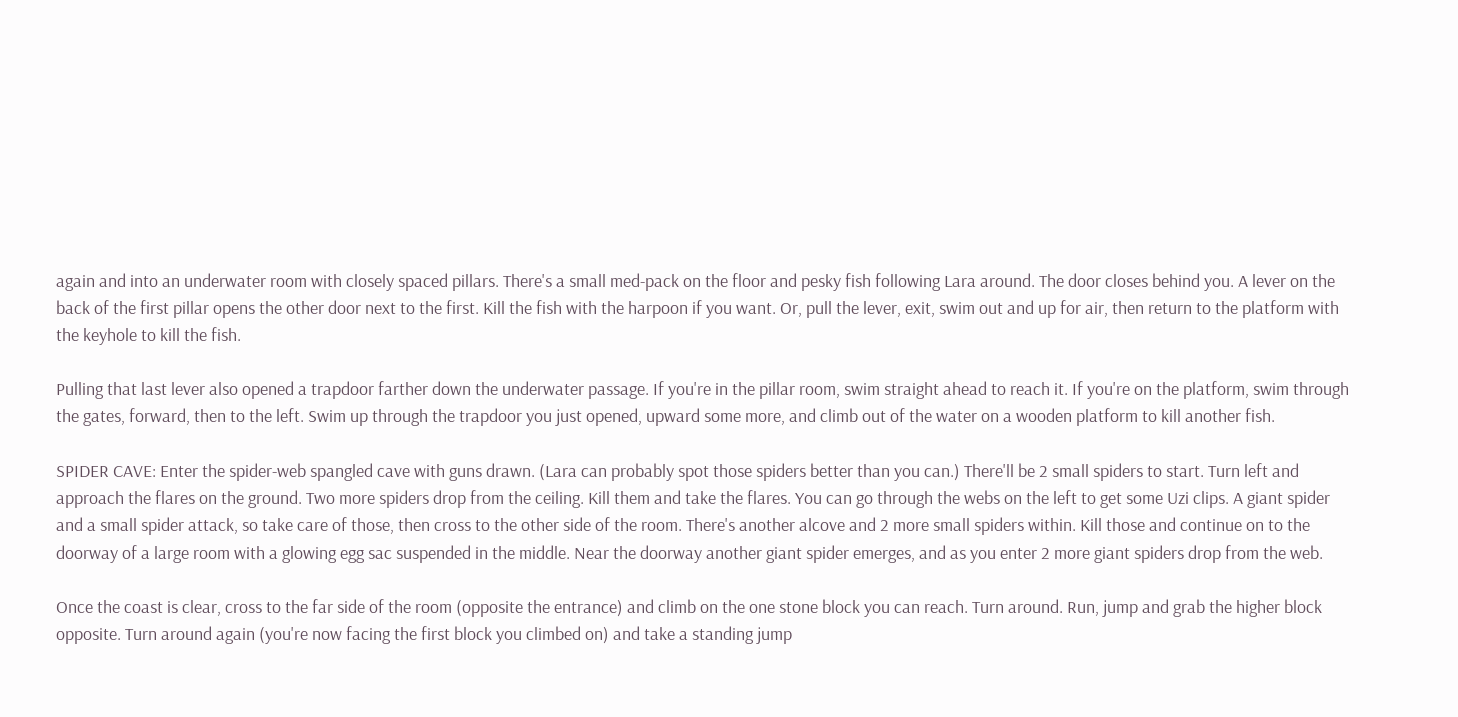again and into an underwater room with closely spaced pillars. There's a small med-pack on the floor and pesky fish following Lara around. The door closes behind you. A lever on the back of the first pillar opens the other door next to the first. Kill the fish with the harpoon if you want. Or, pull the lever, exit, swim out and up for air, then return to the platform with the keyhole to kill the fish.

Pulling that last lever also opened a trapdoor farther down the underwater passage. If you're in the pillar room, swim straight ahead to reach it. If you're on the platform, swim through the gates, forward, then to the left. Swim up through the trapdoor you just opened, upward some more, and climb out of the water on a wooden platform to kill another fish.

SPIDER CAVE: Enter the spider-web spangled cave with guns drawn. (Lara can probably spot those spiders better than you can.) There'll be 2 small spiders to start. Turn left and approach the flares on the ground. Two more spiders drop from the ceiling. Kill them and take the flares. You can go through the webs on the left to get some Uzi clips. A giant spider and a small spider attack, so take care of those, then cross to the other side of the room. There's another alcove and 2 more small spiders within. Kill those and continue on to the doorway of a large room with a glowing egg sac suspended in the middle. Near the doorway another giant spider emerges, and as you enter 2 more giant spiders drop from the web.

Once the coast is clear, cross to the far side of the room (opposite the entrance) and climb on the one stone block you can reach. Turn around. Run, jump and grab the higher block opposite. Turn around again (you're now facing the first block you climbed on) and take a standing jump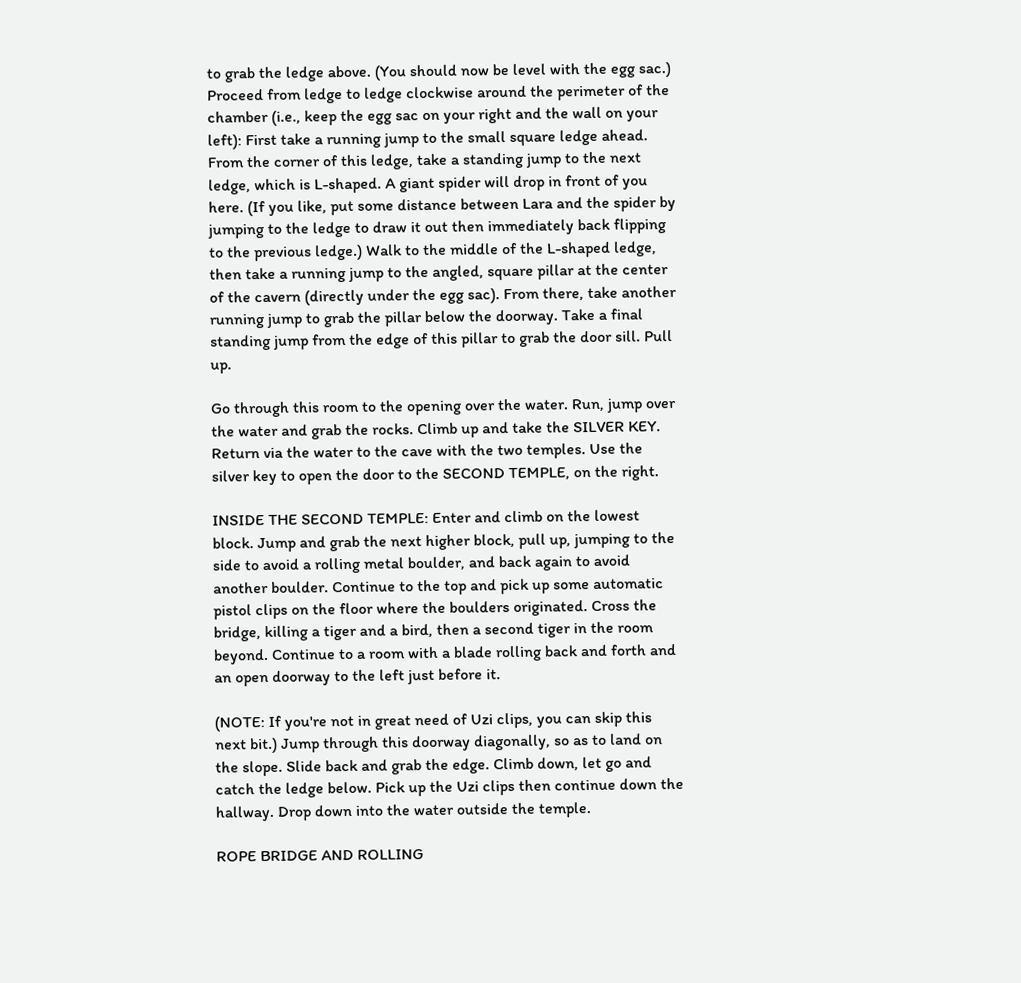to grab the ledge above. (You should now be level with the egg sac.) Proceed from ledge to ledge clockwise around the perimeter of the chamber (i.e., keep the egg sac on your right and the wall on your left): First take a running jump to the small square ledge ahead. From the corner of this ledge, take a standing jump to the next ledge, which is L-shaped. A giant spider will drop in front of you here. (If you like, put some distance between Lara and the spider by jumping to the ledge to draw it out then immediately back flipping to the previous ledge.) Walk to the middle of the L-shaped ledge, then take a running jump to the angled, square pillar at the center of the cavern (directly under the egg sac). From there, take another running jump to grab the pillar below the doorway. Take a final standing jump from the edge of this pillar to grab the door sill. Pull up.

Go through this room to the opening over the water. Run, jump over the water and grab the rocks. Climb up and take the SILVER KEY. Return via the water to the cave with the two temples. Use the silver key to open the door to the SECOND TEMPLE, on the right.

INSIDE THE SECOND TEMPLE: Enter and climb on the lowest block. Jump and grab the next higher block, pull up, jumping to the side to avoid a rolling metal boulder, and back again to avoid another boulder. Continue to the top and pick up some automatic pistol clips on the floor where the boulders originated. Cross the bridge, killing a tiger and a bird, then a second tiger in the room beyond. Continue to a room with a blade rolling back and forth and an open doorway to the left just before it.

(NOTE: If you're not in great need of Uzi clips, you can skip this next bit.) Jump through this doorway diagonally, so as to land on the slope. Slide back and grab the edge. Climb down, let go and catch the ledge below. Pick up the Uzi clips then continue down the hallway. Drop down into the water outside the temple.

ROPE BRIDGE AND ROLLING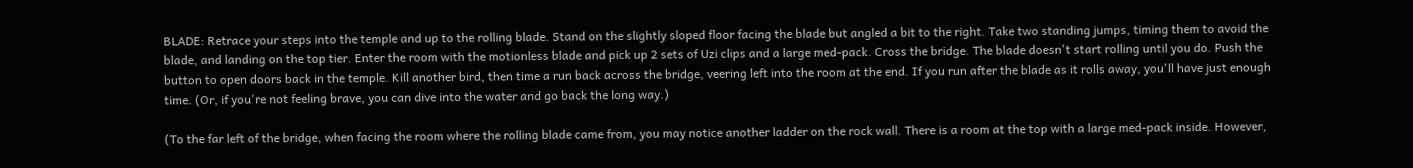BLADE: Retrace your steps into the temple and up to the rolling blade. Stand on the slightly sloped floor facing the blade but angled a bit to the right. Take two standing jumps, timing them to avoid the blade, and landing on the top tier. Enter the room with the motionless blade and pick up 2 sets of Uzi clips and a large med-pack. Cross the bridge. The blade doesn't start rolling until you do. Push the button to open doors back in the temple. Kill another bird, then time a run back across the bridge, veering left into the room at the end. If you run after the blade as it rolls away, you'll have just enough time. (Or, if you're not feeling brave, you can dive into the water and go back the long way.)

(To the far left of the bridge, when facing the room where the rolling blade came from, you may notice another ladder on the rock wall. There is a room at the top with a large med-pack inside. However,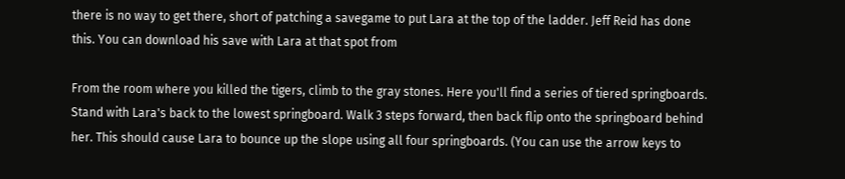there is no way to get there, short of patching a savegame to put Lara at the top of the ladder. Jeff Reid has done this. You can download his save with Lara at that spot from

From the room where you killed the tigers, climb to the gray stones. Here you'll find a series of tiered springboards. Stand with Lara's back to the lowest springboard. Walk 3 steps forward, then back flip onto the springboard behind her. This should cause Lara to bounce up the slope using all four springboards. (You can use the arrow keys to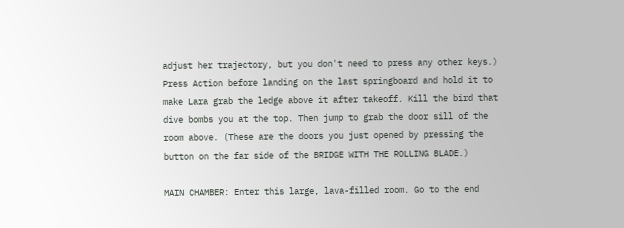adjust her trajectory, but you don't need to press any other keys.) Press Action before landing on the last springboard and hold it to make Lara grab the ledge above it after takeoff. Kill the bird that dive bombs you at the top. Then jump to grab the door sill of the room above. (These are the doors you just opened by pressing the button on the far side of the BRIDGE WITH THE ROLLING BLADE.)

MAIN CHAMBER: Enter this large, lava-filled room. Go to the end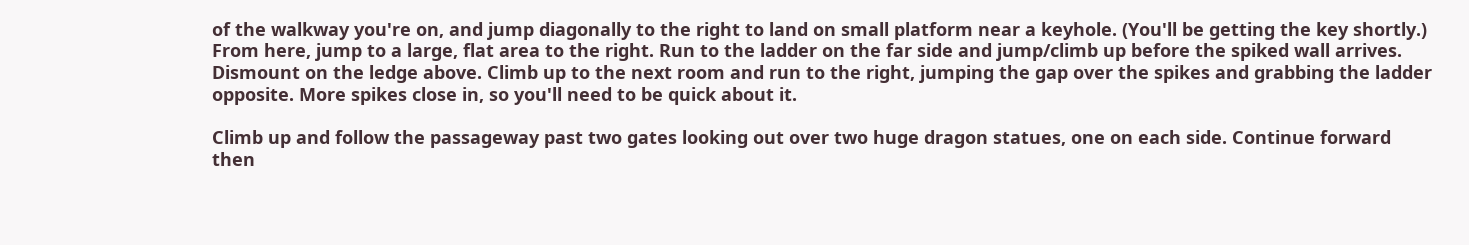of the walkway you're on, and jump diagonally to the right to land on small platform near a keyhole. (You'll be getting the key shortly.) From here, jump to a large, flat area to the right. Run to the ladder on the far side and jump/climb up before the spiked wall arrives. Dismount on the ledge above. Climb up to the next room and run to the right, jumping the gap over the spikes and grabbing the ladder opposite. More spikes close in, so you'll need to be quick about it.

Climb up and follow the passageway past two gates looking out over two huge dragon statues, one on each side. Continue forward then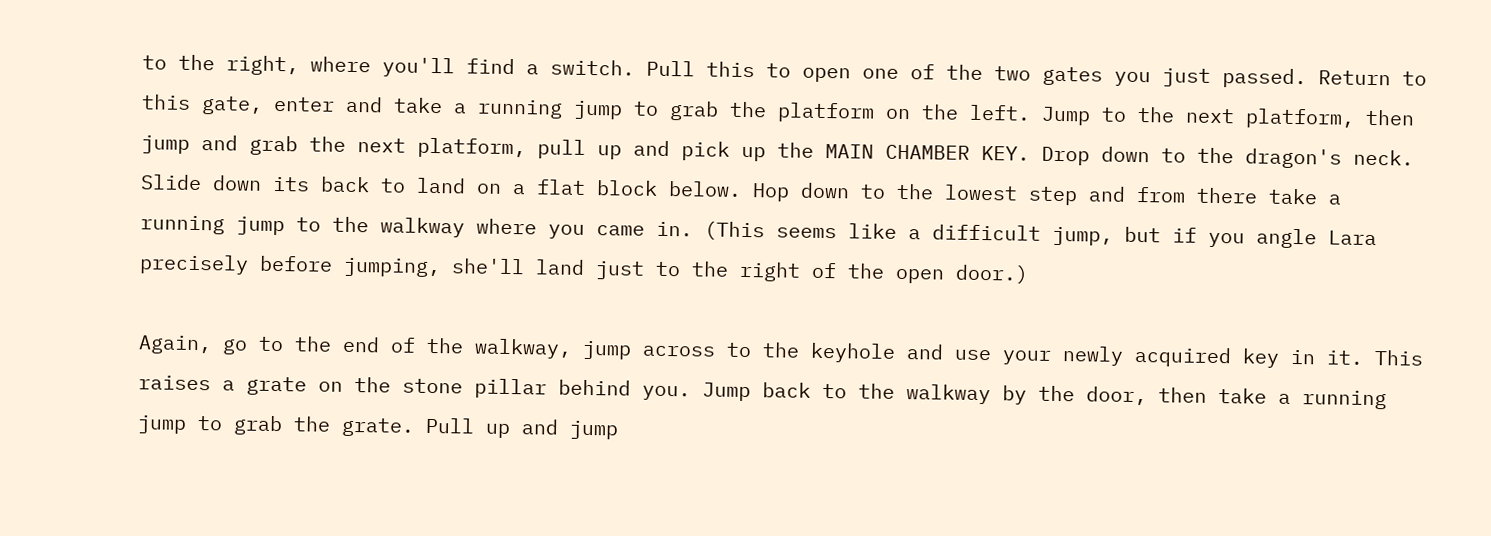to the right, where you'll find a switch. Pull this to open one of the two gates you just passed. Return to this gate, enter and take a running jump to grab the platform on the left. Jump to the next platform, then jump and grab the next platform, pull up and pick up the MAIN CHAMBER KEY. Drop down to the dragon's neck. Slide down its back to land on a flat block below. Hop down to the lowest step and from there take a running jump to the walkway where you came in. (This seems like a difficult jump, but if you angle Lara precisely before jumping, she'll land just to the right of the open door.)

Again, go to the end of the walkway, jump across to the keyhole and use your newly acquired key in it. This raises a grate on the stone pillar behind you. Jump back to the walkway by the door, then take a running jump to grab the grate. Pull up and jump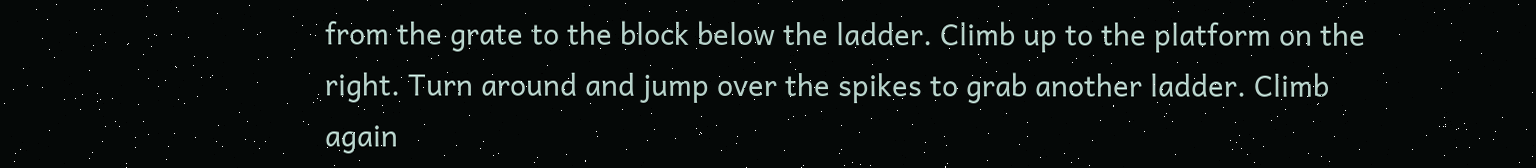from the grate to the block below the ladder. Climb up to the platform on the right. Turn around and jump over the spikes to grab another ladder. Climb again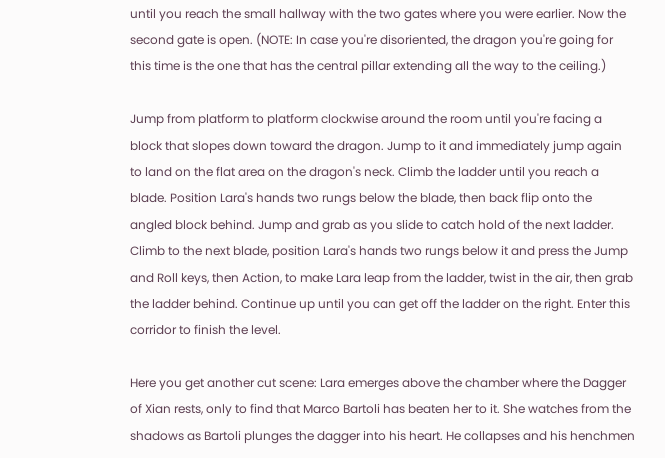until you reach the small hallway with the two gates where you were earlier. Now the second gate is open. (NOTE: In case you're disoriented, the dragon you're going for this time is the one that has the central pillar extending all the way to the ceiling.)

Jump from platform to platform clockwise around the room until you're facing a block that slopes down toward the dragon. Jump to it and immediately jump again to land on the flat area on the dragon's neck. Climb the ladder until you reach a blade. Position Lara's hands two rungs below the blade, then back flip onto the angled block behind. Jump and grab as you slide to catch hold of the next ladder. Climb to the next blade, position Lara's hands two rungs below it and press the Jump and Roll keys, then Action, to make Lara leap from the ladder, twist in the air, then grab the ladder behind. Continue up until you can get off the ladder on the right. Enter this corridor to finish the level.

Here you get another cut scene: Lara emerges above the chamber where the Dagger of Xian rests, only to find that Marco Bartoli has beaten her to it. She watches from the shadows as Bartoli plunges the dagger into his heart. He collapses and his henchmen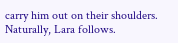carry him out on their shoulders. Naturally, Lara follows.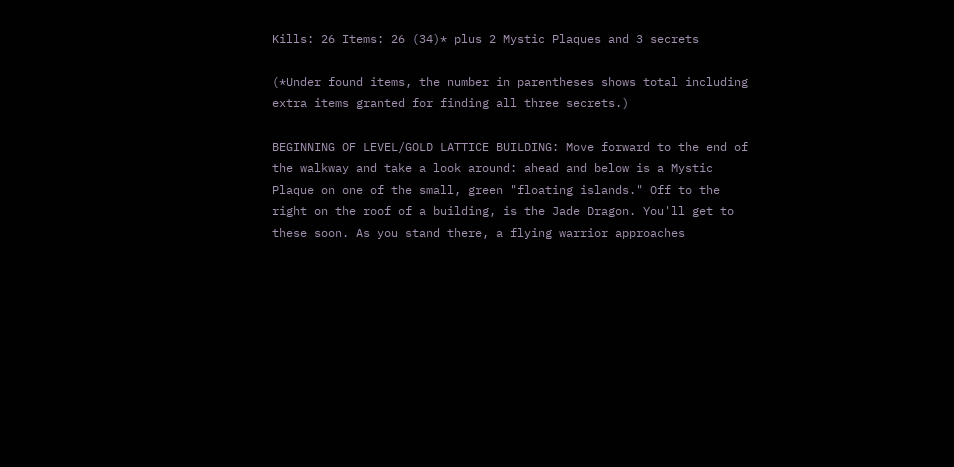Kills: 26 Items: 26 (34)* plus 2 Mystic Plaques and 3 secrets

(*Under found items, the number in parentheses shows total including extra items granted for finding all three secrets.)

BEGINNING OF LEVEL/GOLD LATTICE BUILDING: Move forward to the end of the walkway and take a look around: ahead and below is a Mystic Plaque on one of the small, green "floating islands." Off to the right on the roof of a building, is the Jade Dragon. You'll get to these soon. As you stand there, a flying warrior approaches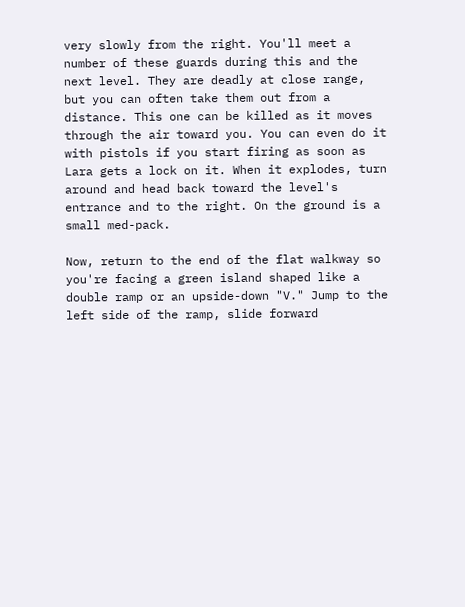very slowly from the right. You'll meet a number of these guards during this and the next level. They are deadly at close range, but you can often take them out from a distance. This one can be killed as it moves through the air toward you. You can even do it with pistols if you start firing as soon as Lara gets a lock on it. When it explodes, turn around and head back toward the level's entrance and to the right. On the ground is a small med-pack.

Now, return to the end of the flat walkway so you're facing a green island shaped like a double ramp or an upside-down "V." Jump to the left side of the ramp, slide forward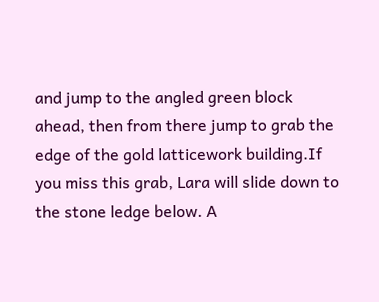and jump to the angled green block ahead, then from there jump to grab the edge of the gold latticework building.If you miss this grab, Lara will slide down to the stone ledge below. A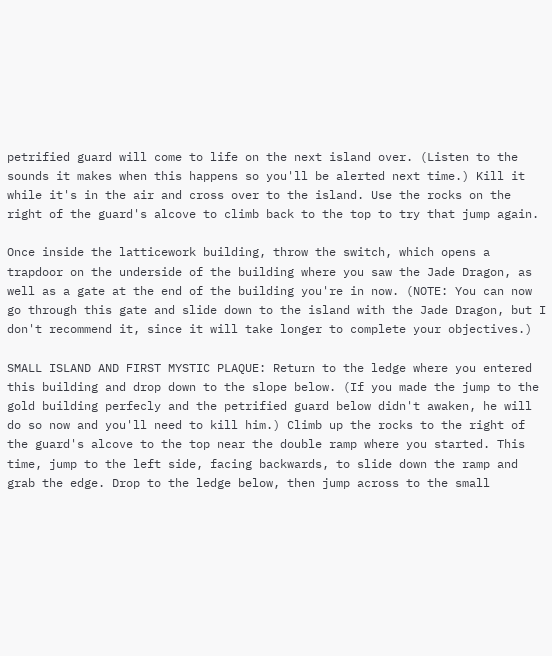petrified guard will come to life on the next island over. (Listen to the sounds it makes when this happens so you'll be alerted next time.) Kill it while it's in the air and cross over to the island. Use the rocks on the right of the guard's alcove to climb back to the top to try that jump again.

Once inside the latticework building, throw the switch, which opens a trapdoor on the underside of the building where you saw the Jade Dragon, as well as a gate at the end of the building you're in now. (NOTE: You can now go through this gate and slide down to the island with the Jade Dragon, but I don't recommend it, since it will take longer to complete your objectives.)

SMALL ISLAND AND FIRST MYSTIC PLAQUE: Return to the ledge where you entered this building and drop down to the slope below. (If you made the jump to the gold building perfecly and the petrified guard below didn't awaken, he will do so now and you'll need to kill him.) Climb up the rocks to the right of the guard's alcove to the top near the double ramp where you started. This time, jump to the left side, facing backwards, to slide down the ramp and grab the edge. Drop to the ledge below, then jump across to the small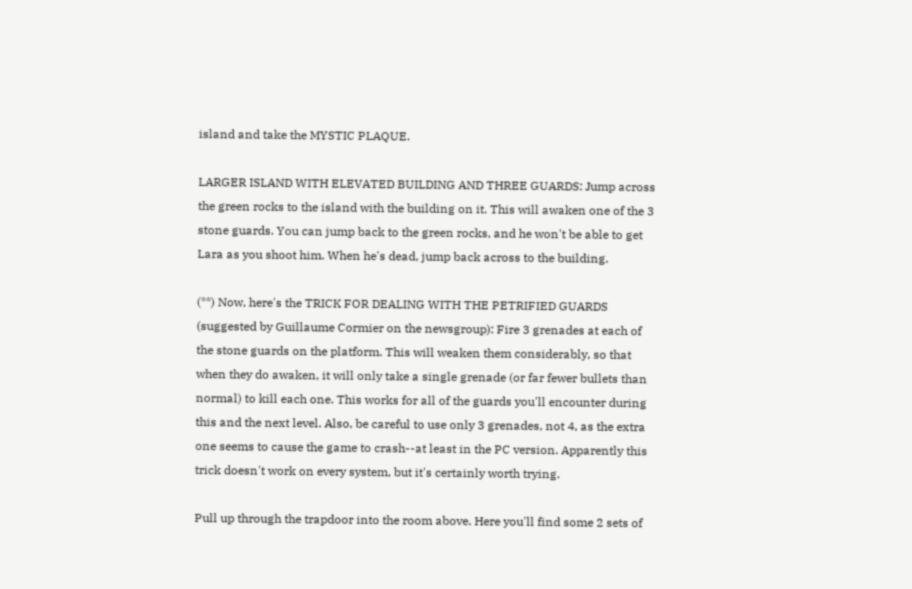island and take the MYSTIC PLAQUE.

LARGER ISLAND WITH ELEVATED BUILDING AND THREE GUARDS: Jump across the green rocks to the island with the building on it. This will awaken one of the 3 stone guards. You can jump back to the green rocks, and he won't be able to get Lara as you shoot him. When he's dead, jump back across to the building.

(**) Now, here's the TRICK FOR DEALING WITH THE PETRIFIED GUARDS (suggested by Guillaume Cormier on the newsgroup): Fire 3 grenades at each of the stone guards on the platform. This will weaken them considerably, so that when they do awaken, it will only take a single grenade (or far fewer bullets than normal) to kill each one. This works for all of the guards you'll encounter during this and the next level. Also, be careful to use only 3 grenades, not 4, as the extra one seems to cause the game to crash--at least in the PC version. Apparently this trick doesn't work on every system, but it's certainly worth trying.

Pull up through the trapdoor into the room above. Here you'll find some 2 sets of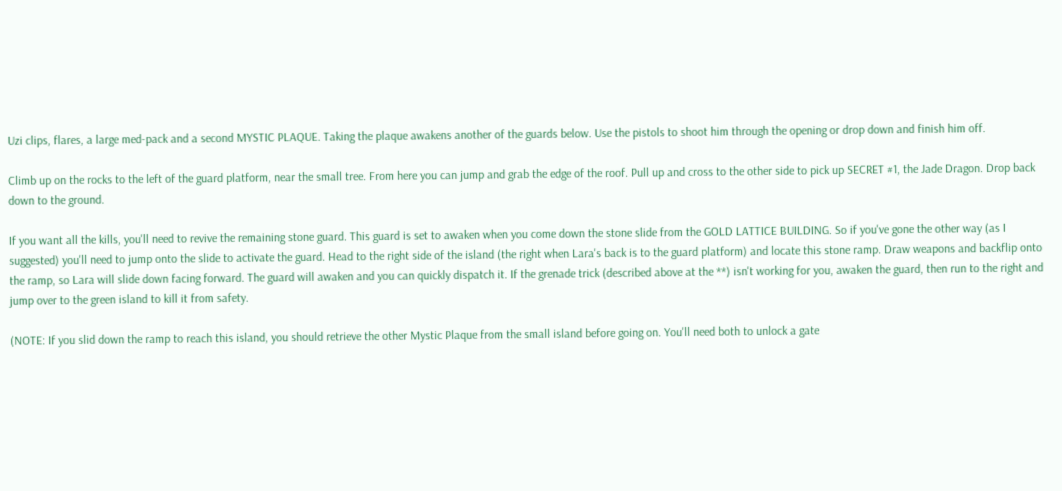Uzi clips, flares, a large med-pack and a second MYSTIC PLAQUE. Taking the plaque awakens another of the guards below. Use the pistols to shoot him through the opening or drop down and finish him off.

Climb up on the rocks to the left of the guard platform, near the small tree. From here you can jump and grab the edge of the roof. Pull up and cross to the other side to pick up SECRET #1, the Jade Dragon. Drop back down to the ground.

If you want all the kills, you'll need to revive the remaining stone guard. This guard is set to awaken when you come down the stone slide from the GOLD LATTICE BUILDING. So if you've gone the other way (as I suggested) you'll need to jump onto the slide to activate the guard. Head to the right side of the island (the right when Lara's back is to the guard platform) and locate this stone ramp. Draw weapons and backflip onto the ramp, so Lara will slide down facing forward. The guard will awaken and you can quickly dispatch it. If the grenade trick (described above at the **) isn't working for you, awaken the guard, then run to the right and jump over to the green island to kill it from safety.

(NOTE: If you slid down the ramp to reach this island, you should retrieve the other Mystic Plaque from the small island before going on. You'll need both to unlock a gate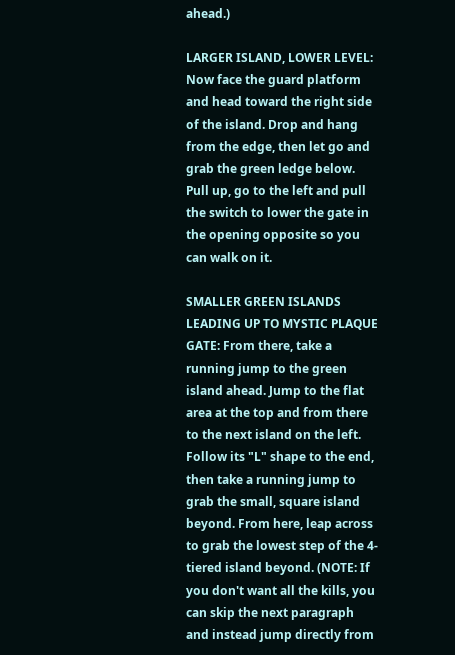ahead.)

LARGER ISLAND, LOWER LEVEL: Now face the guard platform and head toward the right side of the island. Drop and hang from the edge, then let go and grab the green ledge below. Pull up, go to the left and pull the switch to lower the gate in the opening opposite so you can walk on it.

SMALLER GREEN ISLANDS LEADING UP TO MYSTIC PLAQUE GATE: From there, take a running jump to the green island ahead. Jump to the flat area at the top and from there to the next island on the left. Follow its "L" shape to the end, then take a running jump to grab the small, square island beyond. From here, leap across to grab the lowest step of the 4-tiered island beyond. (NOTE: If you don't want all the kills, you can skip the next paragraph and instead jump directly from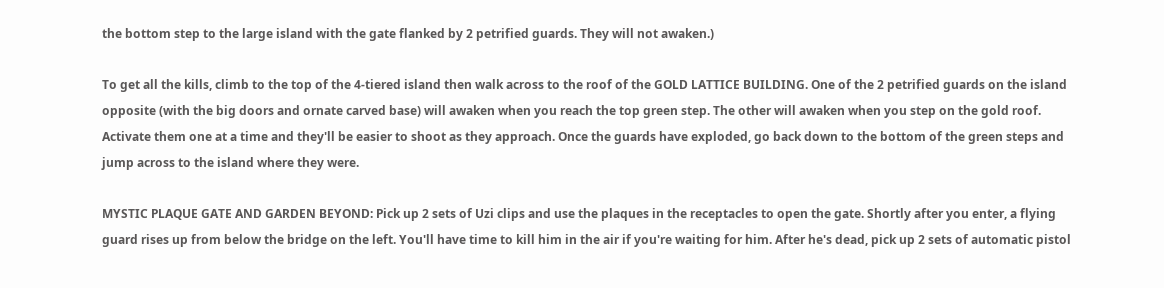the bottom step to the large island with the gate flanked by 2 petrified guards. They will not awaken.)

To get all the kills, climb to the top of the 4-tiered island then walk across to the roof of the GOLD LATTICE BUILDING. One of the 2 petrified guards on the island opposite (with the big doors and ornate carved base) will awaken when you reach the top green step. The other will awaken when you step on the gold roof. Activate them one at a time and they'll be easier to shoot as they approach. Once the guards have exploded, go back down to the bottom of the green steps and jump across to the island where they were.

MYSTIC PLAQUE GATE AND GARDEN BEYOND: Pick up 2 sets of Uzi clips and use the plaques in the receptacles to open the gate. Shortly after you enter, a flying guard rises up from below the bridge on the left. You'll have time to kill him in the air if you're waiting for him. After he's dead, pick up 2 sets of automatic pistol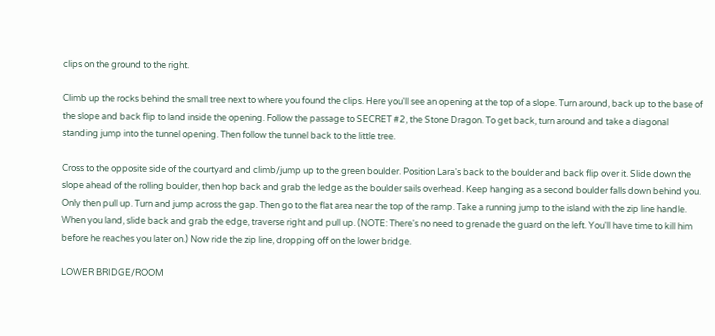clips on the ground to the right.

Climb up the rocks behind the small tree next to where you found the clips. Here you'll see an opening at the top of a slope. Turn around, back up to the base of the slope and back flip to land inside the opening. Follow the passage to SECRET #2, the Stone Dragon. To get back, turn around and take a diagonal standing jump into the tunnel opening. Then follow the tunnel back to the little tree.

Cross to the opposite side of the courtyard and climb/jump up to the green boulder. Position Lara's back to the boulder and back flip over it. Slide down the slope ahead of the rolling boulder, then hop back and grab the ledge as the boulder sails overhead. Keep hanging as a second boulder falls down behind you. Only then pull up. Turn and jump across the gap. Then go to the flat area near the top of the ramp. Take a running jump to the island with the zip line handle. When you land, slide back and grab the edge, traverse right and pull up. (NOTE: There's no need to grenade the guard on the left. You'll have time to kill him before he reaches you later on.) Now ride the zip line, dropping off on the lower bridge.

LOWER BRIDGE/ROOM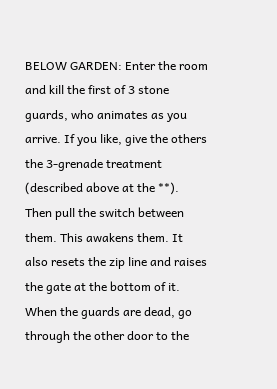BELOW GARDEN: Enter the room and kill the first of 3 stone guards, who animates as you arrive. If you like, give the others the 3-grenade treatment (described above at the **). Then pull the switch between them. This awakens them. It also resets the zip line and raises the gate at the bottom of it. When the guards are dead, go through the other door to the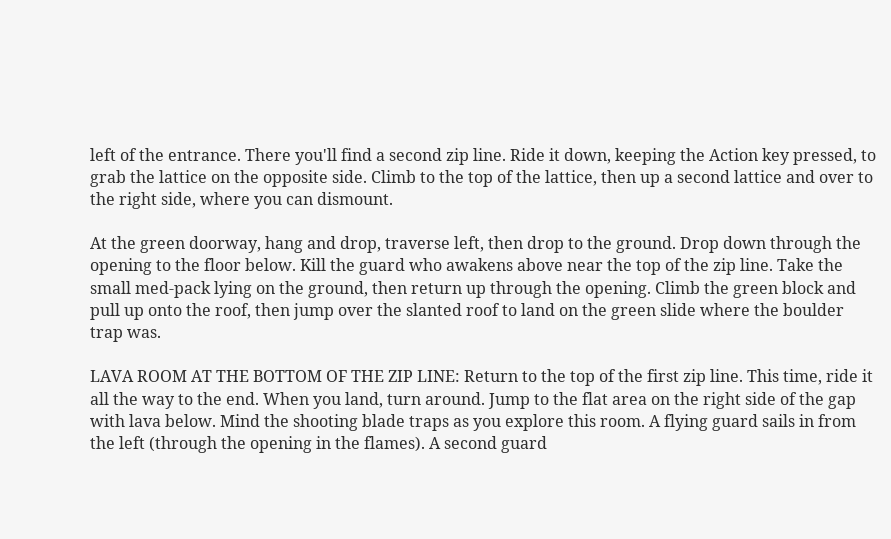left of the entrance. There you'll find a second zip line. Ride it down, keeping the Action key pressed, to grab the lattice on the opposite side. Climb to the top of the lattice, then up a second lattice and over to the right side, where you can dismount.

At the green doorway, hang and drop, traverse left, then drop to the ground. Drop down through the opening to the floor below. Kill the guard who awakens above near the top of the zip line. Take the small med-pack lying on the ground, then return up through the opening. Climb the green block and pull up onto the roof, then jump over the slanted roof to land on the green slide where the boulder trap was.

LAVA ROOM AT THE BOTTOM OF THE ZIP LINE: Return to the top of the first zip line. This time, ride it all the way to the end. When you land, turn around. Jump to the flat area on the right side of the gap with lava below. Mind the shooting blade traps as you explore this room. A flying guard sails in from the left (through the opening in the flames). A second guard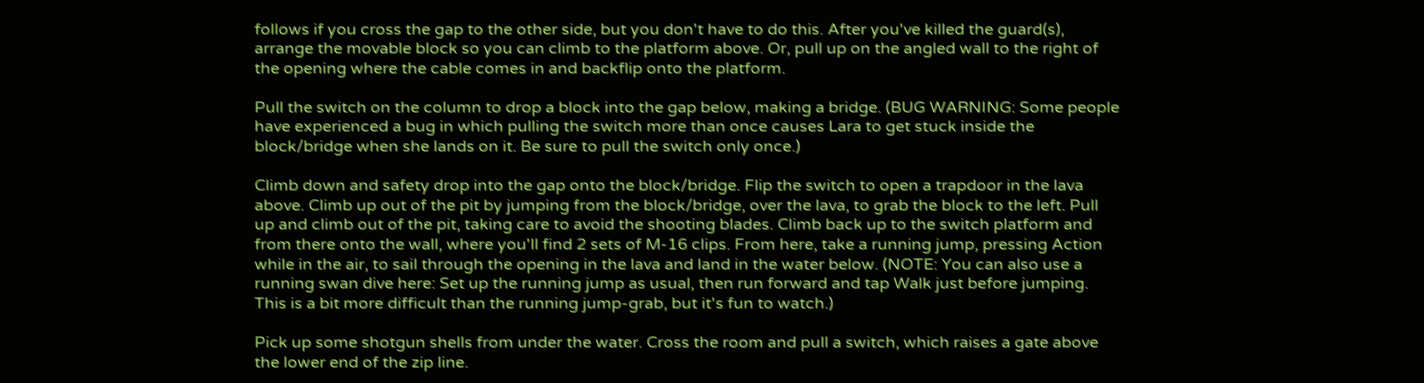follows if you cross the gap to the other side, but you don't have to do this. After you've killed the guard(s), arrange the movable block so you can climb to the platform above. Or, pull up on the angled wall to the right of the opening where the cable comes in and backflip onto the platform.

Pull the switch on the column to drop a block into the gap below, making a bridge. (BUG WARNING: Some people have experienced a bug in which pulling the switch more than once causes Lara to get stuck inside the block/bridge when she lands on it. Be sure to pull the switch only once.)

Climb down and safety drop into the gap onto the block/bridge. Flip the switch to open a trapdoor in the lava above. Climb up out of the pit by jumping from the block/bridge, over the lava, to grab the block to the left. Pull up and climb out of the pit, taking care to avoid the shooting blades. Climb back up to the switch platform and from there onto the wall, where you'll find 2 sets of M-16 clips. From here, take a running jump, pressing Action while in the air, to sail through the opening in the lava and land in the water below. (NOTE: You can also use a running swan dive here: Set up the running jump as usual, then run forward and tap Walk just before jumping. This is a bit more difficult than the running jump-grab, but it's fun to watch.)

Pick up some shotgun shells from under the water. Cross the room and pull a switch, which raises a gate above the lower end of the zip line.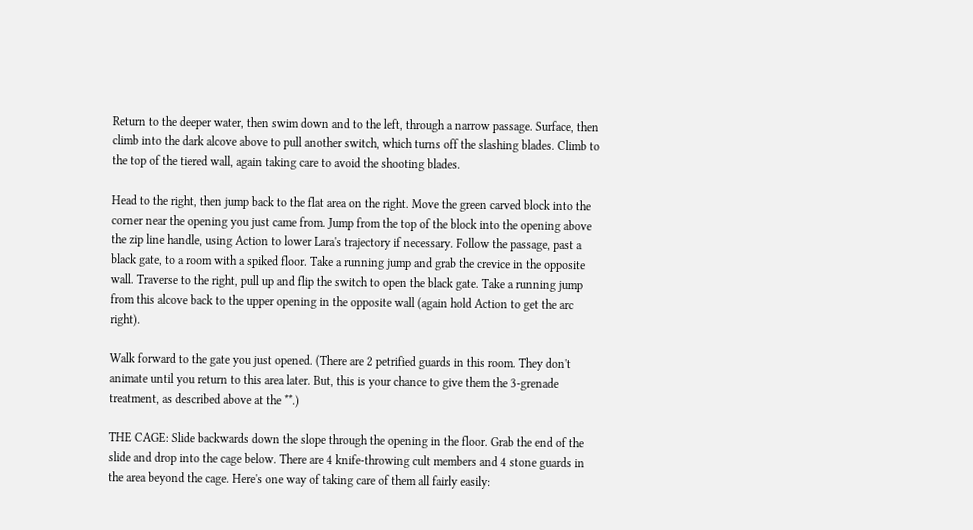Return to the deeper water, then swim down and to the left, through a narrow passage. Surface, then climb into the dark alcove above to pull another switch, which turns off the slashing blades. Climb to the top of the tiered wall, again taking care to avoid the shooting blades.

Head to the right, then jump back to the flat area on the right. Move the green carved block into the corner near the opening you just came from. Jump from the top of the block into the opening above the zip line handle, using Action to lower Lara's trajectory if necessary. Follow the passage, past a black gate, to a room with a spiked floor. Take a running jump and grab the crevice in the opposite wall. Traverse to the right, pull up and flip the switch to open the black gate. Take a running jump from this alcove back to the upper opening in the opposite wall (again hold Action to get the arc right).

Walk forward to the gate you just opened. (There are 2 petrified guards in this room. They don't animate until you return to this area later. But, this is your chance to give them the 3-grenade treatment, as described above at the **.)

THE CAGE: Slide backwards down the slope through the opening in the floor. Grab the end of the slide and drop into the cage below. There are 4 knife-throwing cult members and 4 stone guards in the area beyond the cage. Here's one way of taking care of them all fairly easily: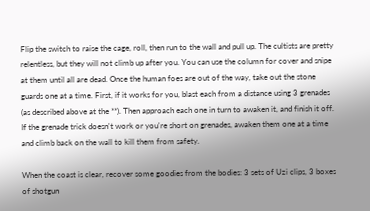Flip the switch to raise the cage, roll, then run to the wall and pull up. The cultists are pretty relentless, but they will not climb up after you. You can use the column for cover and snipe at them until all are dead. Once the human foes are out of the way, take out the stone guards one at a time. First, if it works for you, blast each from a distance using 3 grenades (as described above at the **). Then approach each one in turn to awaken it, and finish it off. If the grenade trick doesn't work or you're short on grenades, awaken them one at a time and climb back on the wall to kill them from safety.

When the coast is clear, recover some goodies from the bodies: 3 sets of Uzi clips, 3 boxes of shotgun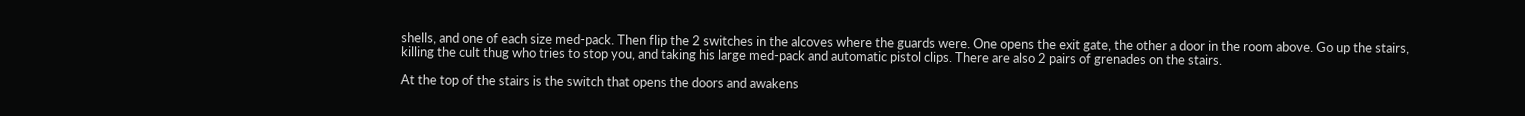shells, and one of each size med-pack. Then flip the 2 switches in the alcoves where the guards were. One opens the exit gate, the other a door in the room above. Go up the stairs, killing the cult thug who tries to stop you, and taking his large med-pack and automatic pistol clips. There are also 2 pairs of grenades on the stairs.

At the top of the stairs is the switch that opens the doors and awakens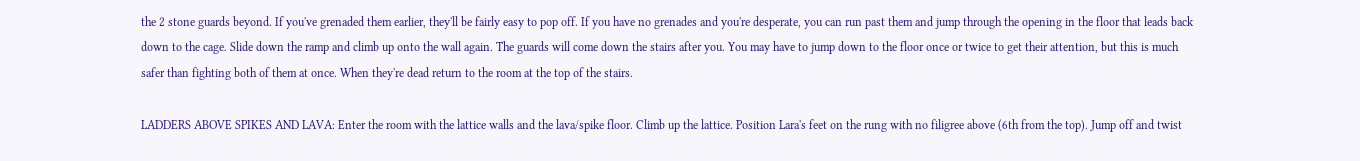the 2 stone guards beyond. If you've grenaded them earlier, they'll be fairly easy to pop off. If you have no grenades and you're desperate, you can run past them and jump through the opening in the floor that leads back down to the cage. Slide down the ramp and climb up onto the wall again. The guards will come down the stairs after you. You may have to jump down to the floor once or twice to get their attention, but this is much safer than fighting both of them at once. When they're dead return to the room at the top of the stairs.

LADDERS ABOVE SPIKES AND LAVA: Enter the room with the lattice walls and the lava/spike floor. Climb up the lattice. Position Lara's feet on the rung with no filigree above (6th from the top). Jump off and twist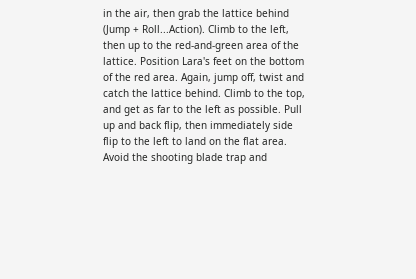in the air, then grab the lattice behind (Jump + Roll...Action). Climb to the left, then up to the red-and-green area of the lattice. Position Lara's feet on the bottom of the red area. Again, jump off, twist and catch the lattice behind. Climb to the top, and get as far to the left as possible. Pull up and back flip, then immediately side flip to the left to land on the flat area. Avoid the shooting blade trap and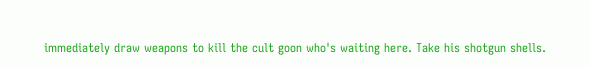immediately draw weapons to kill the cult goon who's waiting here. Take his shotgun shells.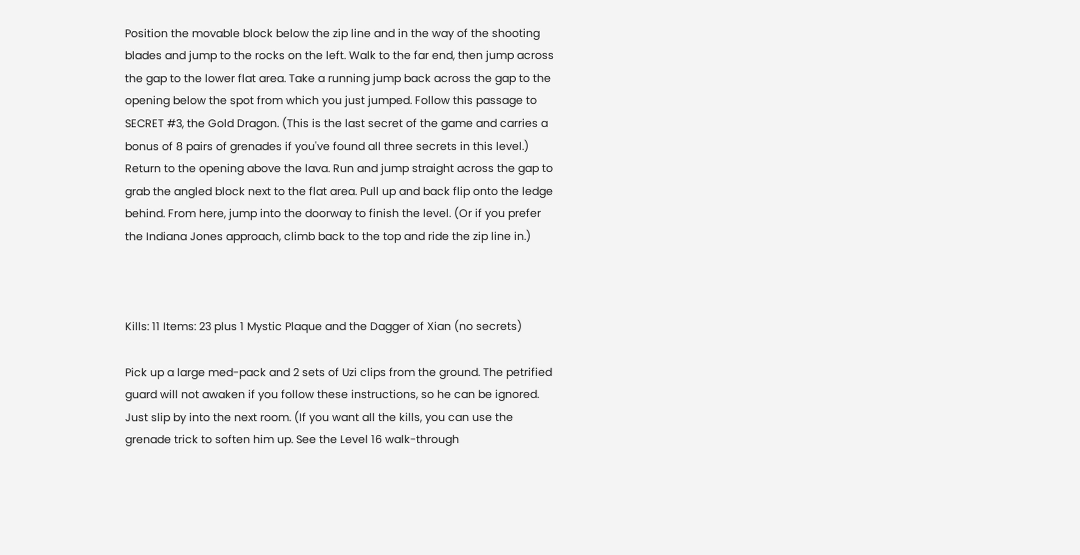Position the movable block below the zip line and in the way of the shooting blades and jump to the rocks on the left. Walk to the far end, then jump across the gap to the lower flat area. Take a running jump back across the gap to the opening below the spot from which you just jumped. Follow this passage to SECRET #3, the Gold Dragon. (This is the last secret of the game and carries a bonus of 8 pairs of grenades if you've found all three secrets in this level.) Return to the opening above the lava. Run and jump straight across the gap to grab the angled block next to the flat area. Pull up and back flip onto the ledge behind. From here, jump into the doorway to finish the level. (Or if you prefer the Indiana Jones approach, climb back to the top and ride the zip line in.)



Kills: 11 Items: 23 plus 1 Mystic Plaque and the Dagger of Xian (no secrets)

Pick up a large med-pack and 2 sets of Uzi clips from the ground. The petrified guard will not awaken if you follow these instructions, so he can be ignored. Just slip by into the next room. (If you want all the kills, you can use the grenade trick to soften him up. See the Level 16 walk-through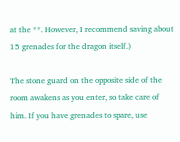at the **. However, I recommend saving about 15 grenades for the dragon itself.)

The stone guard on the opposite side of the room awakens as you enter, so take care of him. If you have grenades to spare, use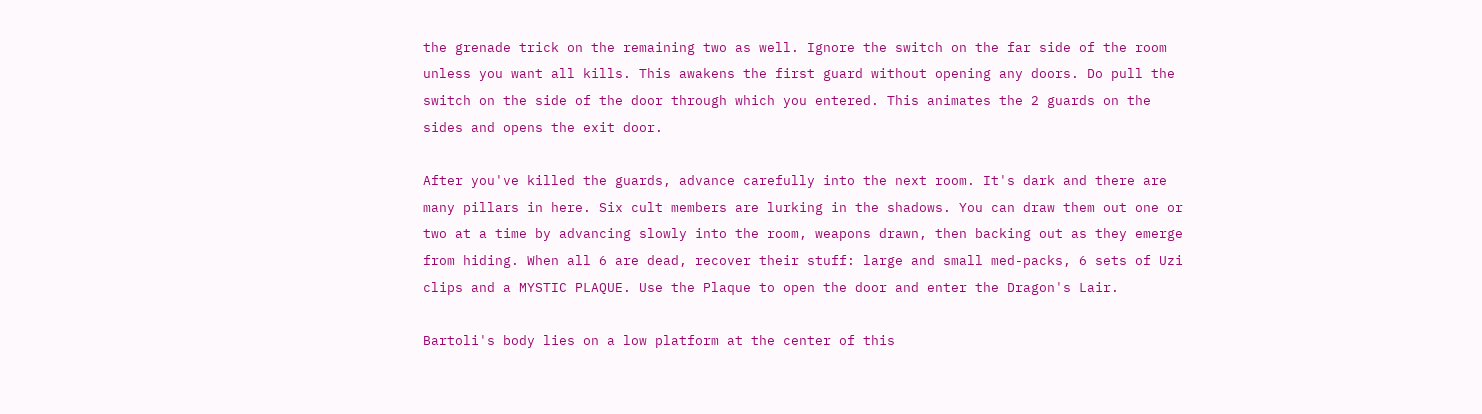the grenade trick on the remaining two as well. Ignore the switch on the far side of the room unless you want all kills. This awakens the first guard without opening any doors. Do pull the switch on the side of the door through which you entered. This animates the 2 guards on the sides and opens the exit door.

After you've killed the guards, advance carefully into the next room. It's dark and there are many pillars in here. Six cult members are lurking in the shadows. You can draw them out one or two at a time by advancing slowly into the room, weapons drawn, then backing out as they emerge from hiding. When all 6 are dead, recover their stuff: large and small med-packs, 6 sets of Uzi clips and a MYSTIC PLAQUE. Use the Plaque to open the door and enter the Dragon's Lair.

Bartoli's body lies on a low platform at the center of this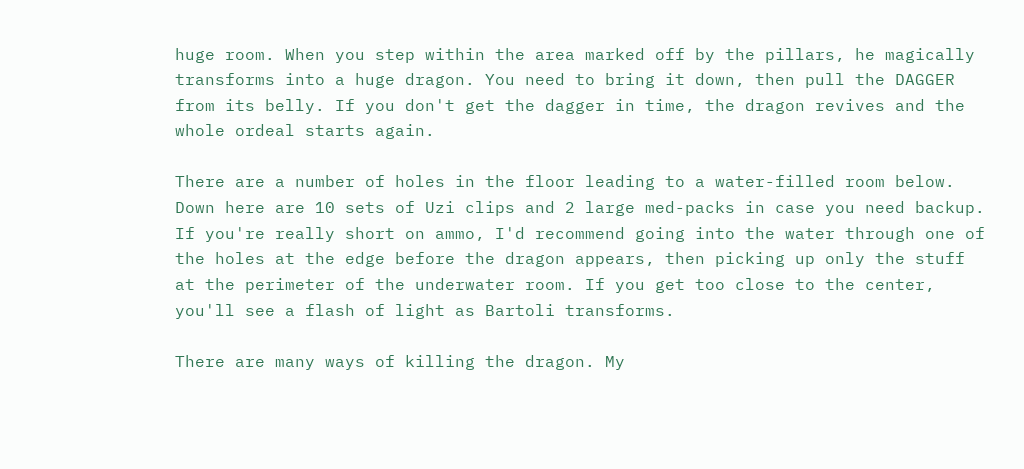huge room. When you step within the area marked off by the pillars, he magically transforms into a huge dragon. You need to bring it down, then pull the DAGGER from its belly. If you don't get the dagger in time, the dragon revives and the whole ordeal starts again.

There are a number of holes in the floor leading to a water-filled room below. Down here are 10 sets of Uzi clips and 2 large med-packs in case you need backup. If you're really short on ammo, I'd recommend going into the water through one of the holes at the edge before the dragon appears, then picking up only the stuff at the perimeter of the underwater room. If you get too close to the center, you'll see a flash of light as Bartoli transforms.

There are many ways of killing the dragon. My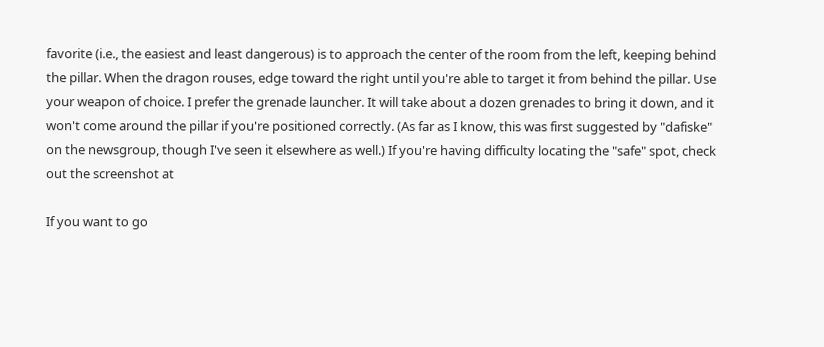favorite (i.e., the easiest and least dangerous) is to approach the center of the room from the left, keeping behind the pillar. When the dragon rouses, edge toward the right until you're able to target it from behind the pillar. Use your weapon of choice. I prefer the grenade launcher. It will take about a dozen grenades to bring it down, and it won't come around the pillar if you're positioned correctly. (As far as I know, this was first suggested by "dafiske" on the newsgroup, though I've seen it elsewhere as well.) If you're having difficulty locating the "safe" spot, check out the screenshot at

If you want to go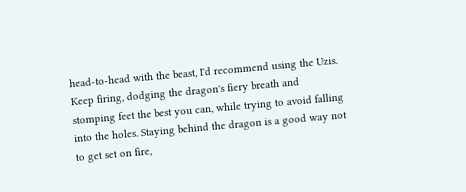head-to-head with the beast, I'd recommend using the Uzis. Keep firing, dodging the dragon's fiery breath and stomping feet the best you can, while trying to avoid falling into the holes. Staying behind the dragon is a good way not to get set on fire,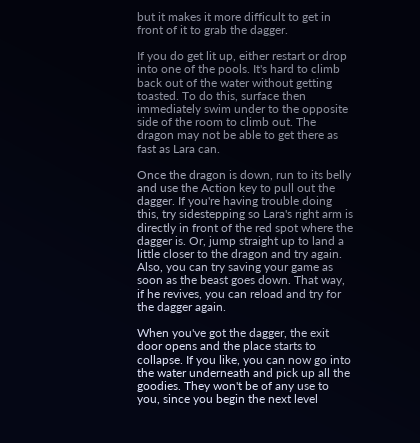but it makes it more difficult to get in front of it to grab the dagger.

If you do get lit up, either restart or drop into one of the pools. It's hard to climb back out of the water without getting toasted. To do this, surface then immediately swim under to the opposite side of the room to climb out. The dragon may not be able to get there as fast as Lara can.

Once the dragon is down, run to its belly and use the Action key to pull out the dagger. If you're having trouble doing this, try sidestepping so Lara's right arm is directly in front of the red spot where the dagger is. Or, jump straight up to land a little closer to the dragon and try again. Also, you can try saving your game as soon as the beast goes down. That way, if he revives, you can reload and try for the dagger again.

When you've got the dagger, the exit door opens and the place starts to collapse. If you like, you can now go into the water underneath and pick up all the goodies. They won't be of any use to you, since you begin the next level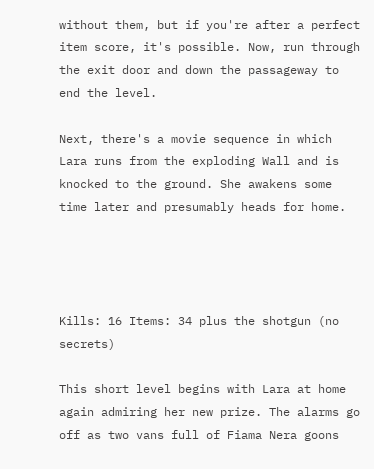without them, but if you're after a perfect item score, it's possible. Now, run through the exit door and down the passageway to end the level.

Next, there's a movie sequence in which Lara runs from the exploding Wall and is knocked to the ground. She awakens some time later and presumably heads for home.




Kills: 16 Items: 34 plus the shotgun (no secrets)

This short level begins with Lara at home again admiring her new prize. The alarms go off as two vans full of Fiama Nera goons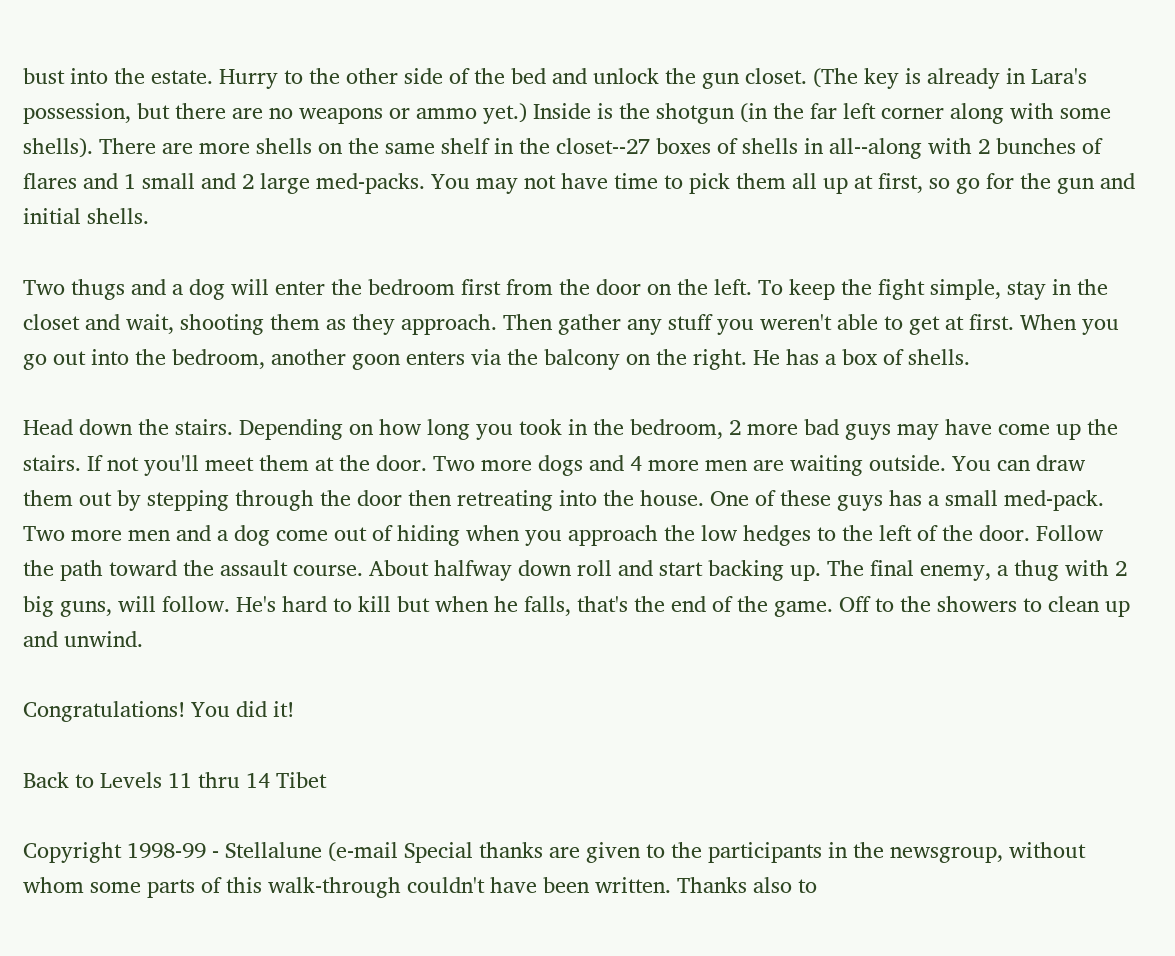bust into the estate. Hurry to the other side of the bed and unlock the gun closet. (The key is already in Lara's possession, but there are no weapons or ammo yet.) Inside is the shotgun (in the far left corner along with some shells). There are more shells on the same shelf in the closet--27 boxes of shells in all--along with 2 bunches of flares and 1 small and 2 large med-packs. You may not have time to pick them all up at first, so go for the gun and initial shells.

Two thugs and a dog will enter the bedroom first from the door on the left. To keep the fight simple, stay in the closet and wait, shooting them as they approach. Then gather any stuff you weren't able to get at first. When you go out into the bedroom, another goon enters via the balcony on the right. He has a box of shells.

Head down the stairs. Depending on how long you took in the bedroom, 2 more bad guys may have come up the stairs. If not you'll meet them at the door. Two more dogs and 4 more men are waiting outside. You can draw them out by stepping through the door then retreating into the house. One of these guys has a small med-pack. Two more men and a dog come out of hiding when you approach the low hedges to the left of the door. Follow the path toward the assault course. About halfway down roll and start backing up. The final enemy, a thug with 2 big guns, will follow. He's hard to kill but when he falls, that's the end of the game. Off to the showers to clean up and unwind.

Congratulations! You did it!

Back to Levels 11 thru 14 Tibet

Copyright 1998-99 - Stellalune (e-mail Special thanks are given to the participants in the newsgroup, without whom some parts of this walk-through couldn't have been written. Thanks also to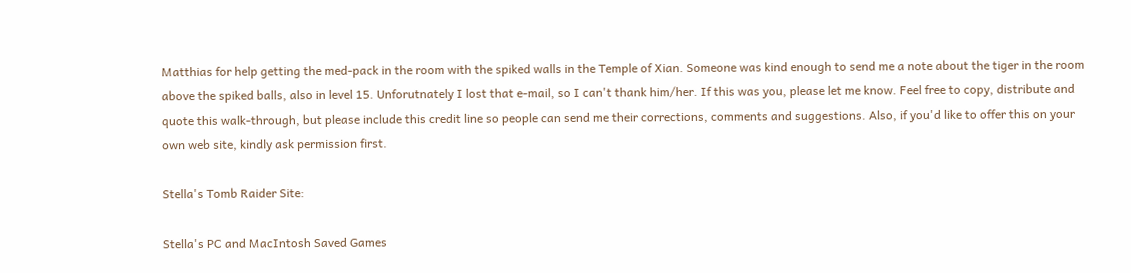Matthias for help getting the med-pack in the room with the spiked walls in the Temple of Xian. Someone was kind enough to send me a note about the tiger in the room above the spiked balls, also in level 15. Unforutnately I lost that e-mail, so I can't thank him/her. If this was you, please let me know. Feel free to copy, distribute and quote this walk-through, but please include this credit line so people can send me their corrections, comments and suggestions. Also, if you'd like to offer this on your own web site, kindly ask permission first.

Stella's Tomb Raider Site:

Stella's PC and MacIntosh Saved Games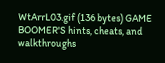WtArrL03.gif (136 bytes) GAME BOOMER'S hints, cheats, and walkthroughs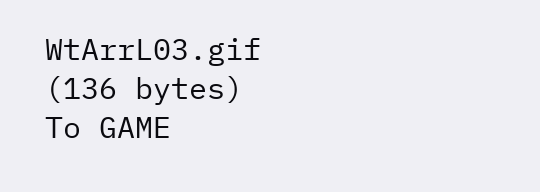WtArrL03.gif (136 bytes) To GAME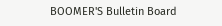BOOMER'S Bulletin Board